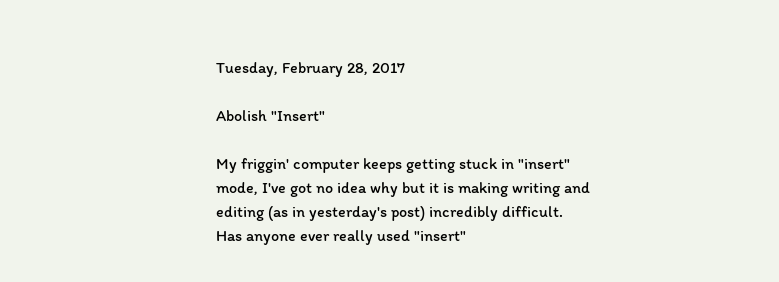Tuesday, February 28, 2017

Abolish "Insert"

My friggin' computer keeps getting stuck in "insert" mode, I've got no idea why but it is making writing and editing (as in yesterday's post) incredibly difficult.   Has anyone ever really used "insert"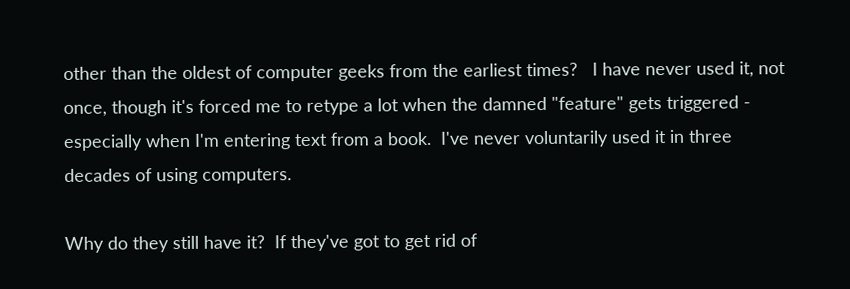other than the oldest of computer geeks from the earliest times?   I have never used it, not once, though it's forced me to retype a lot when the damned "feature" gets triggered - especially when I'm entering text from a book.  I've never voluntarily used it in three decades of using computers.

Why do they still have it?  If they've got to get rid of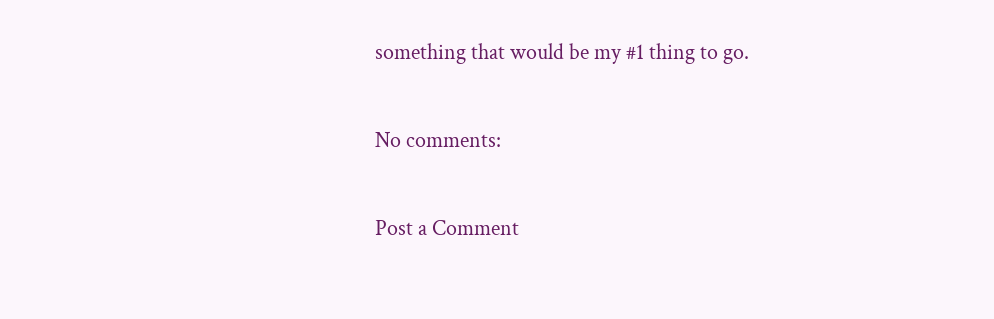something that would be my #1 thing to go.

No comments:

Post a Comment